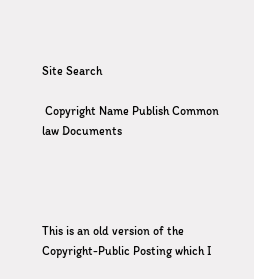Site Search

 Copyright Name Publish Common law Documents




This is an old version of the Copyright-Public Posting which I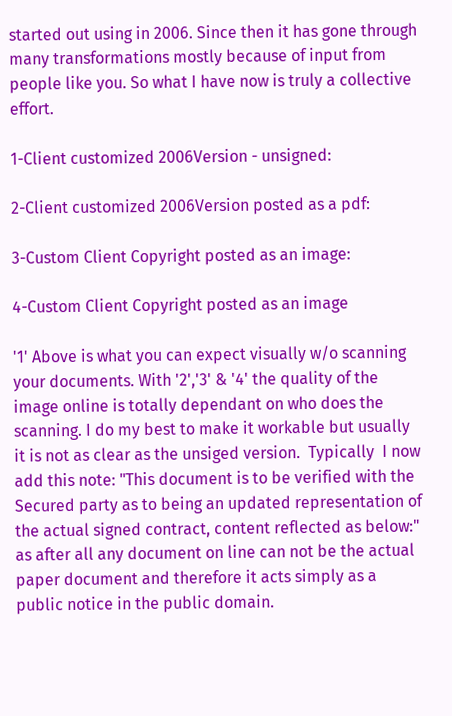started out using in 2006. Since then it has gone through many transformations mostly because of input from people like you. So what I have now is truly a collective effort.

1-Client customized 2006Version - unsigned:

2-Client customized 2006Version posted as a pdf:

3-Custom Client Copyright posted as an image:

4-Custom Client Copyright posted as an image

'1' Above is what you can expect visually w/o scanning your documents. With '2','3' & '4' the quality of the image online is totally dependant on who does the scanning. I do my best to make it workable but usually it is not as clear as the unsiged version.  Typically  I now add this note: "This document is to be verified with the Secured party as to being an updated representation of the actual signed contract, content reflected as below:" as after all any document on line can not be the actual paper document and therefore it acts simply as a public notice in the public domain.